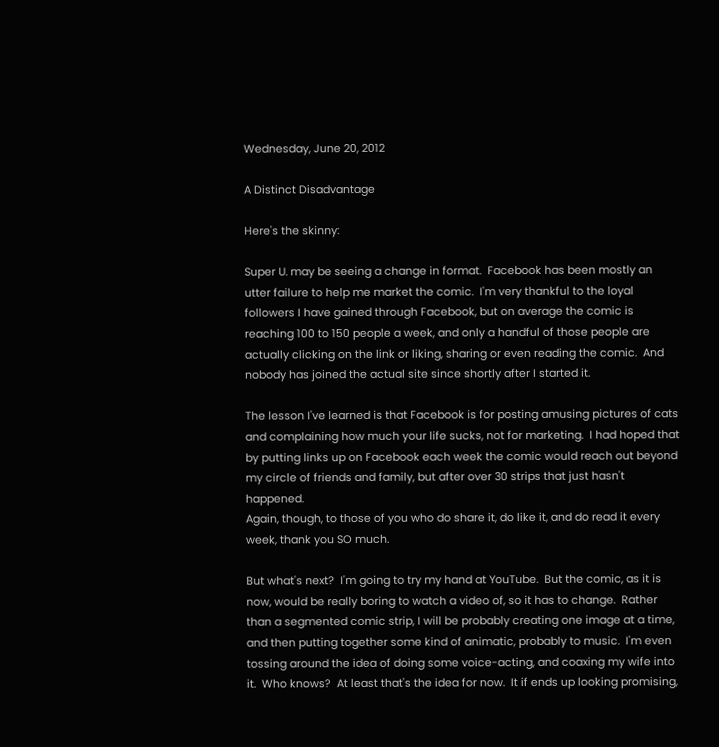Wednesday, June 20, 2012

A Distinct Disadvantage

Here's the skinny:

Super U. may be seeing a change in format.  Facebook has been mostly an utter failure to help me market the comic.  I'm very thankful to the loyal followers I have gained through Facebook, but on average the comic is reaching 100 to 150 people a week, and only a handful of those people are actually clicking on the link or liking, sharing or even reading the comic.  And nobody has joined the actual site since shortly after I started it.

The lesson I've learned is that Facebook is for posting amusing pictures of cats and complaining how much your life sucks, not for marketing.  I had hoped that by putting links up on Facebook each week the comic would reach out beyond my circle of friends and family, but after over 30 strips that just hasn't happened.
Again, though, to those of you who do share it, do like it, and do read it every week, thank you SO much.

But what's next?  I'm going to try my hand at YouTube.  But the comic, as it is now, would be really boring to watch a video of, so it has to change.  Rather than a segmented comic strip, I will be probably creating one image at a time, and then putting together some kind of animatic, probably to music.  I'm even tossing around the idea of doing some voice-acting, and coaxing my wife into it.  Who knows?  At least that's the idea for now.  It if ends up looking promising,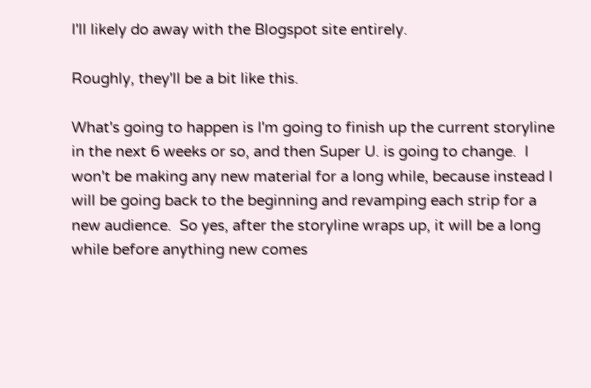I'll likely do away with the Blogspot site entirely.

Roughly, they'll be a bit like this.

What's going to happen is I'm going to finish up the current storyline in the next 6 weeks or so, and then Super U. is going to change.  I won't be making any new material for a long while, because instead I will be going back to the beginning and revamping each strip for a new audience.  So yes, after the storyline wraps up, it will be a long while before anything new comes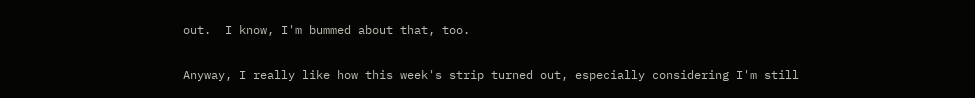out.  I know, I'm bummed about that, too.

Anyway, I really like how this week's strip turned out, especially considering I'm still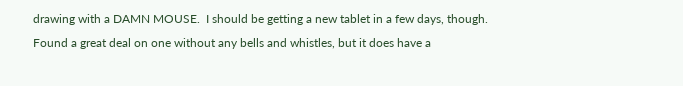drawing with a DAMN MOUSE.  I should be getting a new tablet in a few days, though.  Found a great deal on one without any bells and whistles, but it does have a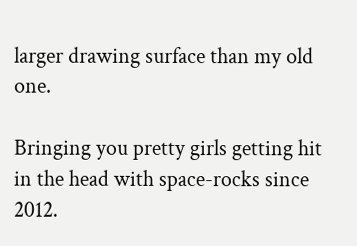larger drawing surface than my old one.

Bringing you pretty girls getting hit in the head with space-rocks since 2012.